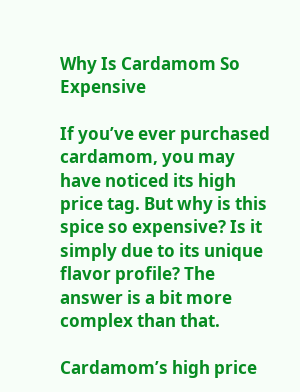Why Is Cardamom So Expensive

If you’ve ever purchased cardamom, you may have noticed its high price tag. But why is this spice so expensive? Is it simply due to its unique flavor profile? The answer is a bit more complex than that.

Cardamom’s high price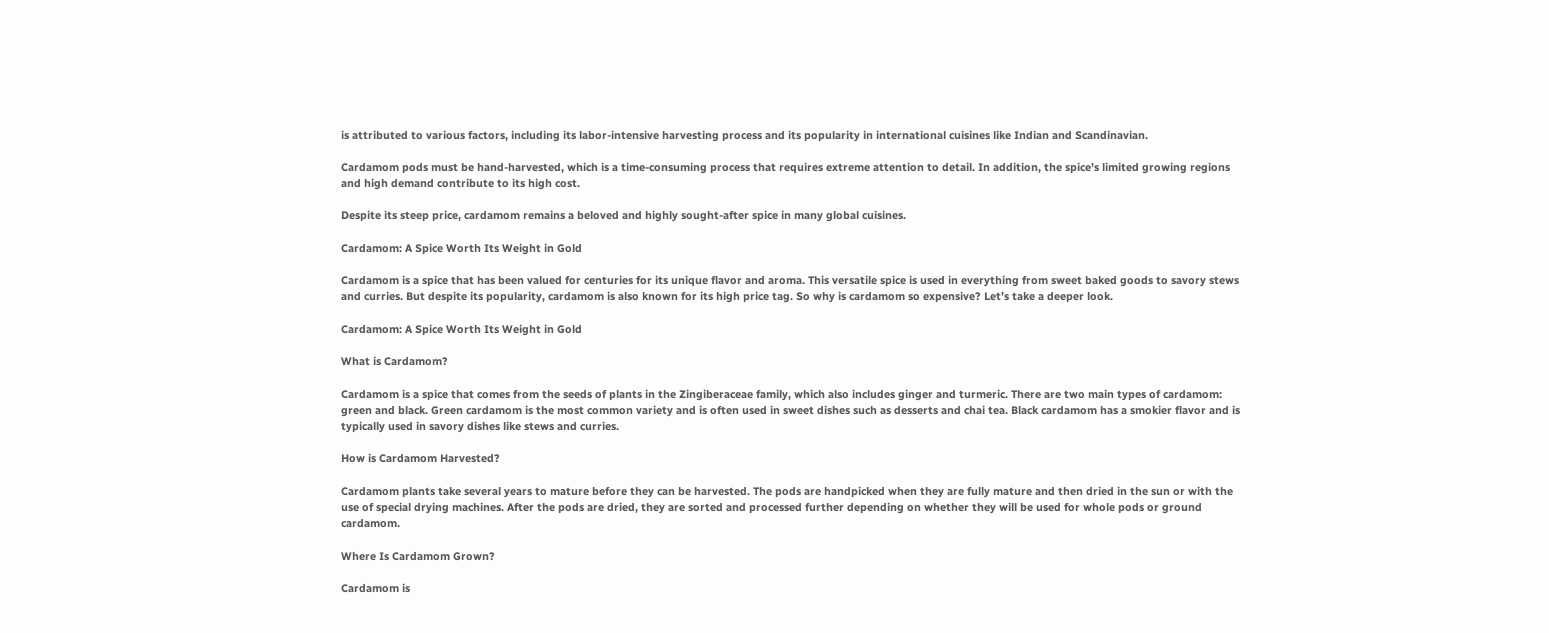is attributed to various factors, including its labor-intensive harvesting process and its popularity in international cuisines like Indian and Scandinavian.

Cardamom pods must be hand-harvested, which is a time-consuming process that requires extreme attention to detail. In addition, the spice’s limited growing regions and high demand contribute to its high cost.

Despite its steep price, cardamom remains a beloved and highly sought-after spice in many global cuisines.

Cardamom: A Spice Worth Its Weight in Gold

Cardamom is a spice that has been valued for centuries for its unique flavor and aroma. This versatile spice is used in everything from sweet baked goods to savory stews and curries. But despite its popularity, cardamom is also known for its high price tag. So why is cardamom so expensive? Let’s take a deeper look.

Cardamom: A Spice Worth Its Weight in Gold

What is Cardamom?

Cardamom is a spice that comes from the seeds of plants in the Zingiberaceae family, which also includes ginger and turmeric. There are two main types of cardamom: green and black. Green cardamom is the most common variety and is often used in sweet dishes such as desserts and chai tea. Black cardamom has a smokier flavor and is typically used in savory dishes like stews and curries.

How is Cardamom Harvested?

Cardamom plants take several years to mature before they can be harvested. The pods are handpicked when they are fully mature and then dried in the sun or with the use of special drying machines. After the pods are dried, they are sorted and processed further depending on whether they will be used for whole pods or ground cardamom.

Where Is Cardamom Grown?

Cardamom is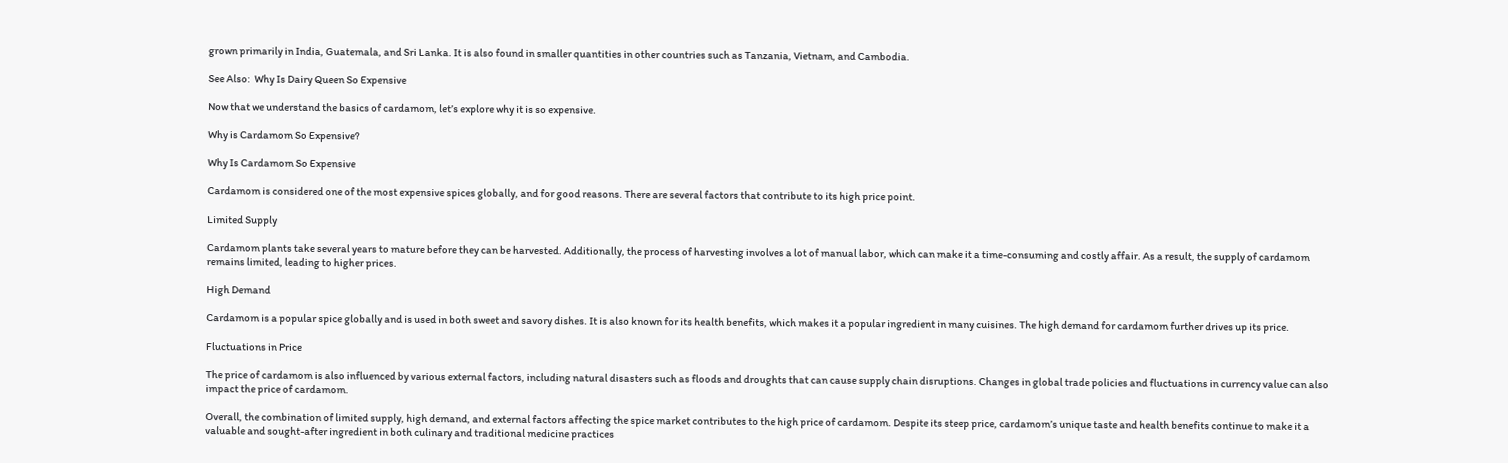grown primarily in India, Guatemala, and Sri Lanka. It is also found in smaller quantities in other countries such as Tanzania, Vietnam, and Cambodia.

See Also:  Why Is Dairy Queen So Expensive

Now that we understand the basics of cardamom, let’s explore why it is so expensive.

Why is Cardamom So Expensive?

Why Is Cardamom So Expensive

Cardamom is considered one of the most expensive spices globally, and for good reasons. There are several factors that contribute to its high price point.

Limited Supply

Cardamom plants take several years to mature before they can be harvested. Additionally, the process of harvesting involves a lot of manual labor, which can make it a time-consuming and costly affair. As a result, the supply of cardamom remains limited, leading to higher prices.

High Demand

Cardamom is a popular spice globally and is used in both sweet and savory dishes. It is also known for its health benefits, which makes it a popular ingredient in many cuisines. The high demand for cardamom further drives up its price.

Fluctuations in Price

The price of cardamom is also influenced by various external factors, including natural disasters such as floods and droughts that can cause supply chain disruptions. Changes in global trade policies and fluctuations in currency value can also impact the price of cardamom.

Overall, the combination of limited supply, high demand, and external factors affecting the spice market contributes to the high price of cardamom. Despite its steep price, cardamom’s unique taste and health benefits continue to make it a valuable and sought-after ingredient in both culinary and traditional medicine practices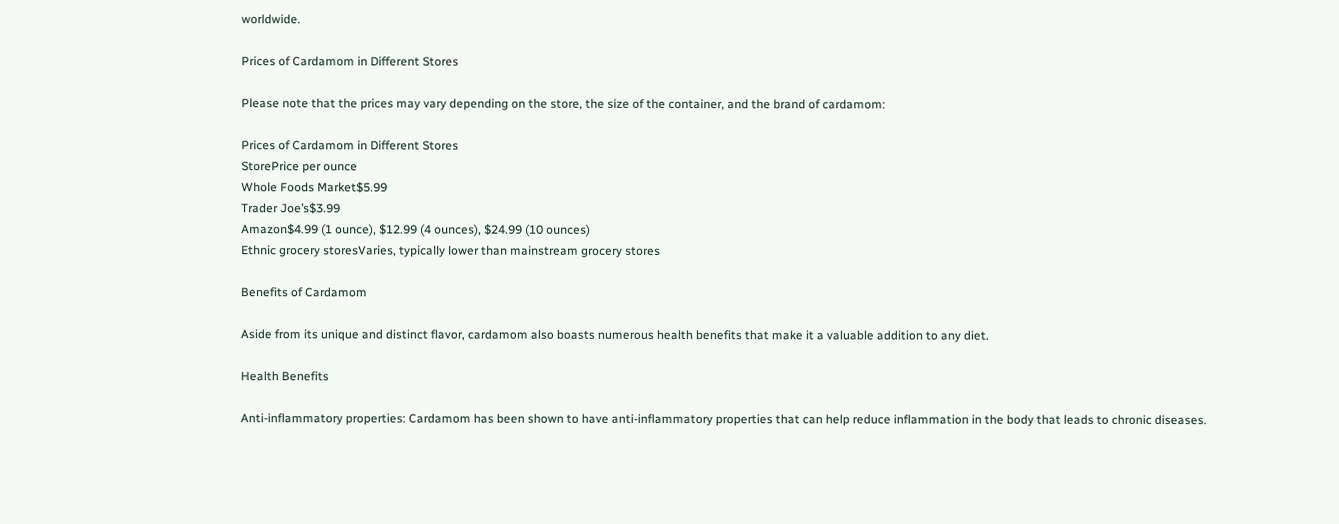worldwide.

Prices of Cardamom in Different Stores

Please note that the prices may vary depending on the store, the size of the container, and the brand of cardamom:

Prices of Cardamom in Different Stores
StorePrice per ounce
Whole Foods Market$5.99
Trader Joe’s$3.99
Amazon$4.99 (1 ounce), $12.99 (4 ounces), $24.99 (10 ounces)
Ethnic grocery storesVaries, typically lower than mainstream grocery stores

Benefits of Cardamom

Aside from its unique and distinct flavor, cardamom also boasts numerous health benefits that make it a valuable addition to any diet.

Health Benefits

Anti-inflammatory properties: Cardamom has been shown to have anti-inflammatory properties that can help reduce inflammation in the body that leads to chronic diseases.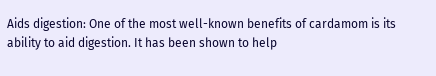Aids digestion: One of the most well-known benefits of cardamom is its ability to aid digestion. It has been shown to help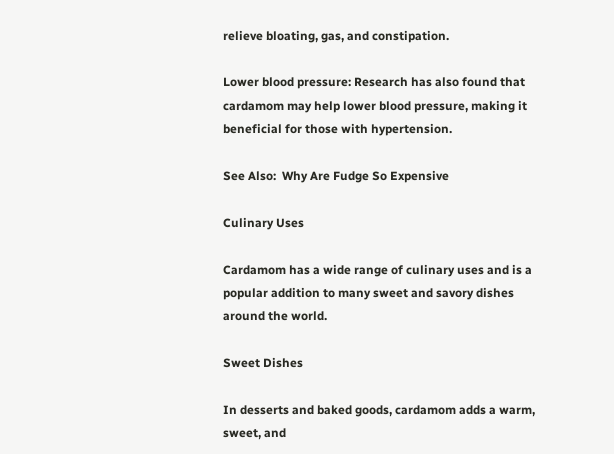relieve bloating, gas, and constipation.

Lower blood pressure: Research has also found that cardamom may help lower blood pressure, making it beneficial for those with hypertension.

See Also:  Why Are Fudge So Expensive

Culinary Uses

Cardamom has a wide range of culinary uses and is a popular addition to many sweet and savory dishes around the world.

Sweet Dishes

In desserts and baked goods, cardamom adds a warm, sweet, and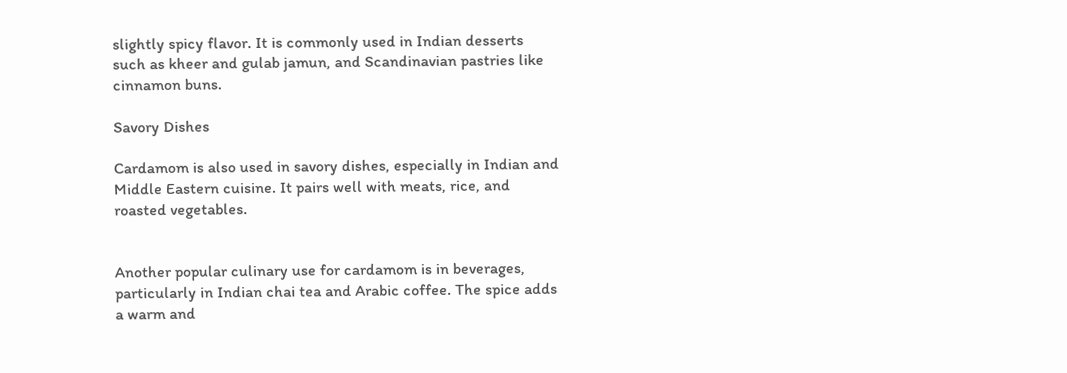slightly spicy flavor. It is commonly used in Indian desserts such as kheer and gulab jamun, and Scandinavian pastries like cinnamon buns.

Savory Dishes

Cardamom is also used in savory dishes, especially in Indian and Middle Eastern cuisine. It pairs well with meats, rice, and roasted vegetables.


Another popular culinary use for cardamom is in beverages, particularly in Indian chai tea and Arabic coffee. The spice adds a warm and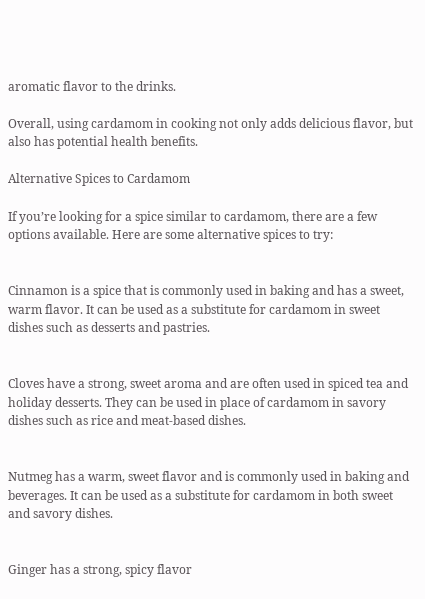aromatic flavor to the drinks.

Overall, using cardamom in cooking not only adds delicious flavor, but also has potential health benefits.

Alternative Spices to Cardamom

If you’re looking for a spice similar to cardamom, there are a few options available. Here are some alternative spices to try:


Cinnamon is a spice that is commonly used in baking and has a sweet, warm flavor. It can be used as a substitute for cardamom in sweet dishes such as desserts and pastries.


Cloves have a strong, sweet aroma and are often used in spiced tea and holiday desserts. They can be used in place of cardamom in savory dishes such as rice and meat-based dishes.


Nutmeg has a warm, sweet flavor and is commonly used in baking and beverages. It can be used as a substitute for cardamom in both sweet and savory dishes.


Ginger has a strong, spicy flavor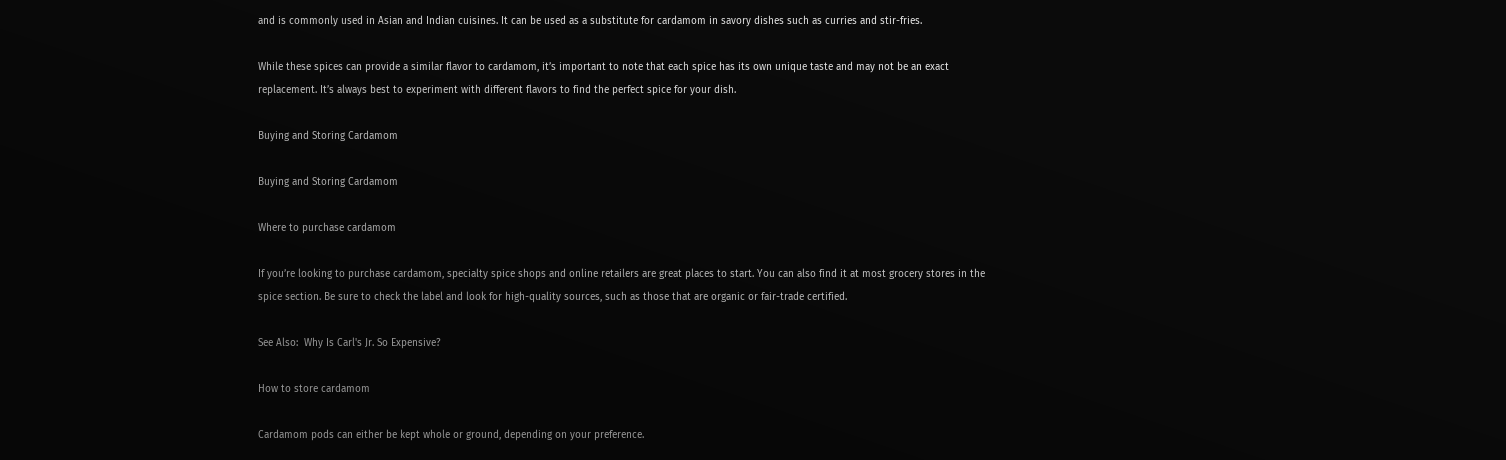and is commonly used in Asian and Indian cuisines. It can be used as a substitute for cardamom in savory dishes such as curries and stir-fries.

While these spices can provide a similar flavor to cardamom, it’s important to note that each spice has its own unique taste and may not be an exact replacement. It’s always best to experiment with different flavors to find the perfect spice for your dish.

Buying and Storing Cardamom

Buying and Storing Cardamom

Where to purchase cardamom

If you’re looking to purchase cardamom, specialty spice shops and online retailers are great places to start. You can also find it at most grocery stores in the spice section. Be sure to check the label and look for high-quality sources, such as those that are organic or fair-trade certified.

See Also:  Why Is Carl's Jr. So Expensive?

How to store cardamom

Cardamom pods can either be kept whole or ground, depending on your preference.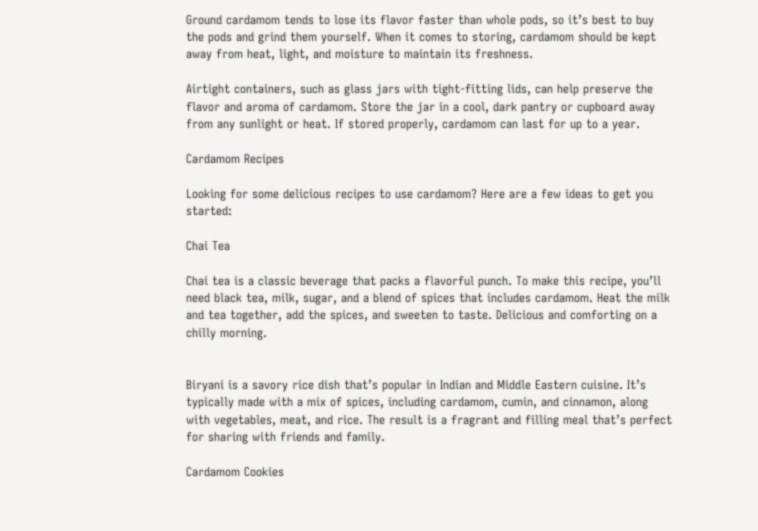Ground cardamom tends to lose its flavor faster than whole pods, so it’s best to buy the pods and grind them yourself. When it comes to storing, cardamom should be kept away from heat, light, and moisture to maintain its freshness.

Airtight containers, such as glass jars with tight-fitting lids, can help preserve the flavor and aroma of cardamom. Store the jar in a cool, dark pantry or cupboard away from any sunlight or heat. If stored properly, cardamom can last for up to a year.

Cardamom Recipes

Looking for some delicious recipes to use cardamom? Here are a few ideas to get you started:

Chai Tea

Chai tea is a classic beverage that packs a flavorful punch. To make this recipe, you’ll need black tea, milk, sugar, and a blend of spices that includes cardamom. Heat the milk and tea together, add the spices, and sweeten to taste. Delicious and comforting on a chilly morning.


Biryani is a savory rice dish that’s popular in Indian and Middle Eastern cuisine. It’s typically made with a mix of spices, including cardamom, cumin, and cinnamon, along with vegetables, meat, and rice. The result is a fragrant and filling meal that’s perfect for sharing with friends and family.

Cardamom Cookies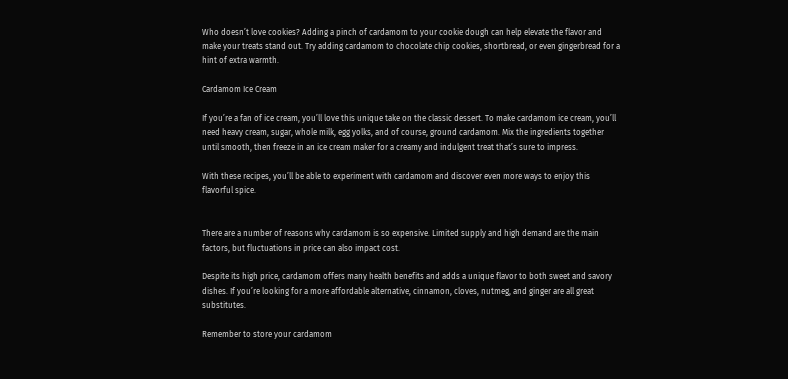Who doesn’t love cookies? Adding a pinch of cardamom to your cookie dough can help elevate the flavor and make your treats stand out. Try adding cardamom to chocolate chip cookies, shortbread, or even gingerbread for a hint of extra warmth.

Cardamom Ice Cream

If you’re a fan of ice cream, you’ll love this unique take on the classic dessert. To make cardamom ice cream, you’ll need heavy cream, sugar, whole milk, egg yolks, and of course, ground cardamom. Mix the ingredients together until smooth, then freeze in an ice cream maker for a creamy and indulgent treat that’s sure to impress.

With these recipes, you’ll be able to experiment with cardamom and discover even more ways to enjoy this flavorful spice.


There are a number of reasons why cardamom is so expensive. Limited supply and high demand are the main factors, but fluctuations in price can also impact cost.

Despite its high price, cardamom offers many health benefits and adds a unique flavor to both sweet and savory dishes. If you’re looking for a more affordable alternative, cinnamon, cloves, nutmeg, and ginger are all great substitutes.

Remember to store your cardamom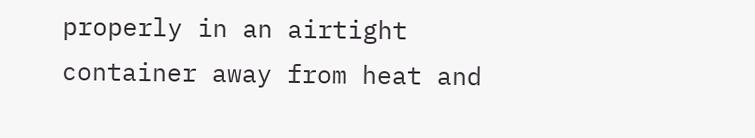properly in an airtight container away from heat and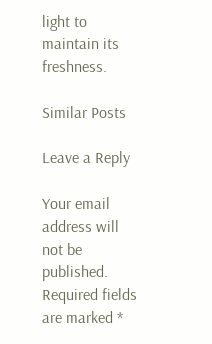light to maintain its freshness.

Similar Posts

Leave a Reply

Your email address will not be published. Required fields are marked *